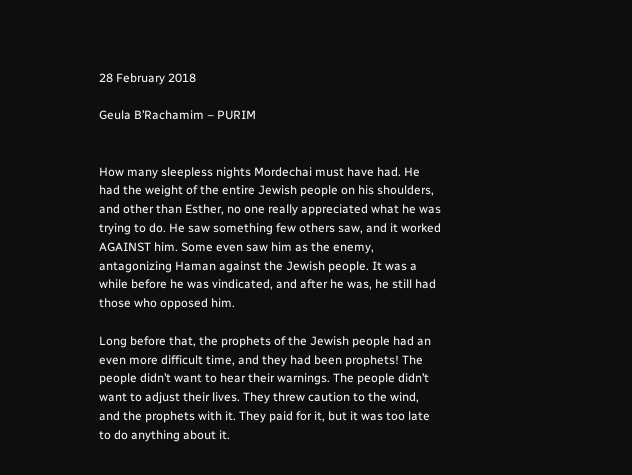28 February 2018

Geula B’Rachamim – PURIM


How many sleepless nights Mordechai must have had. He had the weight of the entire Jewish people on his shoulders, and other than Esther, no one really appreciated what he was trying to do. He saw something few others saw, and it worked AGAINST him. Some even saw him as the enemy, antagonizing Haman against the Jewish people. It was a while before he was vindicated, and after he was, he still had those who opposed him.

Long before that, the prophets of the Jewish people had an even more difficult time, and they had been prophets! The people didn’t want to hear their warnings. The people didn’t want to adjust their lives. They threw caution to the wind, and the prophets with it. They paid for it, but it was too late to do anything about it.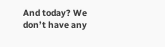And today? We don’t have any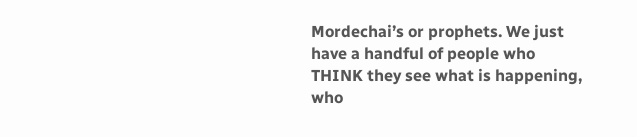Mordechai’s or prophets. We just have a handful of people who THINK they see what is happening, who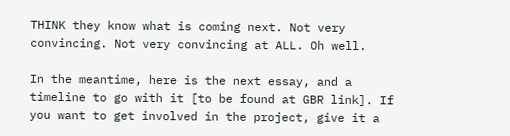THINK they know what is coming next. Not very convincing. Not very convincing at ALL. Oh well.

In the meantime, here is the next essay, and a timeline to go with it [to be found at GBR link]. If you want to get involved in the project, give it a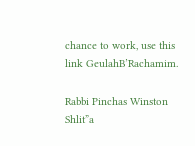chance to work, use this link GeulahB’Rachamim.

Rabbi Pinchas Winston Shlit”a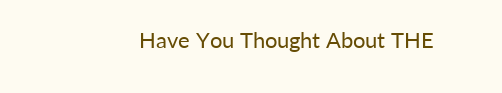Have You Thought About THE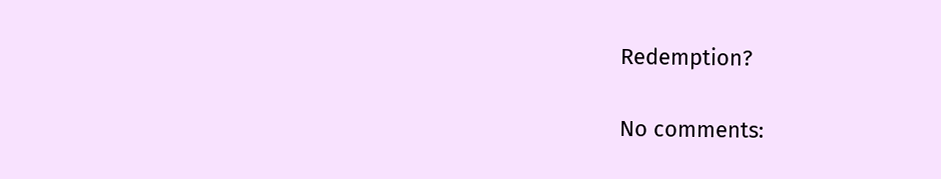Redemption?

No comments: